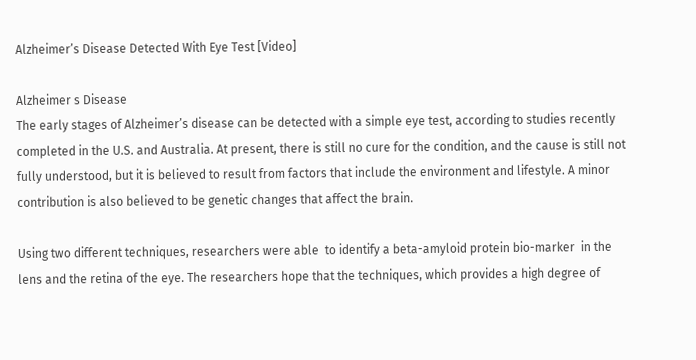Alzheimer’s Disease Detected With Eye Test [Video]

Alzheimer s Disease
The early stages of Alzheimer’s disease can be detected with a simple eye test, according to studies recently completed in the U.S. and Australia. At present, there is still no cure for the condition, and the cause is still not fully understood, but it is believed to result from factors that include the environment and lifestyle. A minor contribution is also believed to be genetic changes that affect the brain.

Using two different techniques, researchers were able  to identify a beta-amyloid protein bio-marker  in the lens and the retina of the eye. The researchers hope that the techniques, which provides a high degree of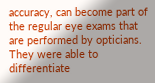accuracy, can become part of the regular eye exams that are performed by opticians. They were able to differentiate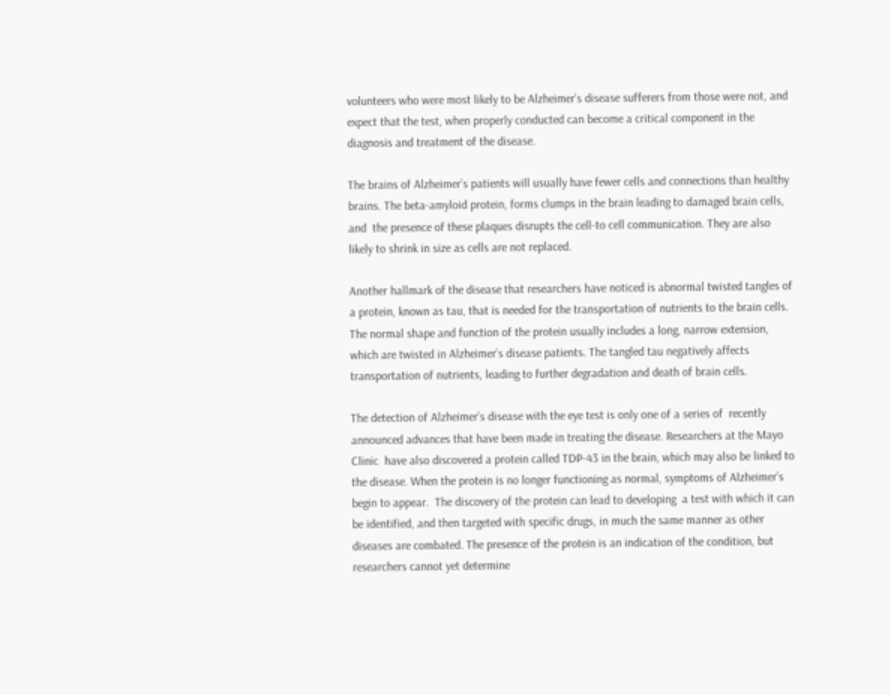volunteers who were most likely to be Alzheimer’s disease sufferers from those were not, and expect that the test, when properly conducted can become a critical component in the diagnosis and treatment of the disease.

The brains of Alzheimer’s patients will usually have fewer cells and connections than healthy brains. The beta-amyloid protein, forms clumps in the brain leading to damaged brain cells, and  the presence of these plaques disrupts the cell-to cell communication. They are also likely to shrink in size as cells are not replaced.

Another hallmark of the disease that researchers have noticed is abnormal twisted tangles of a protein, known as tau, that is needed for the transportation of nutrients to the brain cells. The normal shape and function of the protein usually includes a long, narrow extension, which are twisted in Alzheimer’s disease patients. The tangled tau negatively affects transportation of nutrients, leading to further degradation and death of brain cells.

The detection of Alzheimer’s disease with the eye test is only one of a series of  recently announced advances that have been made in treating the disease. Researchers at the Mayo Clinic  have also discovered a protein called TDP-43 in the brain, which may also be linked to the disease. When the protein is no longer functioning as normal, symptoms of Alzheimer’s begin to appear.  The discovery of the protein can lead to developing  a test with which it can be identified, and then targeted with specific drugs, in much the same manner as other diseases are combated. The presence of the protein is an indication of the condition, but researchers cannot yet determine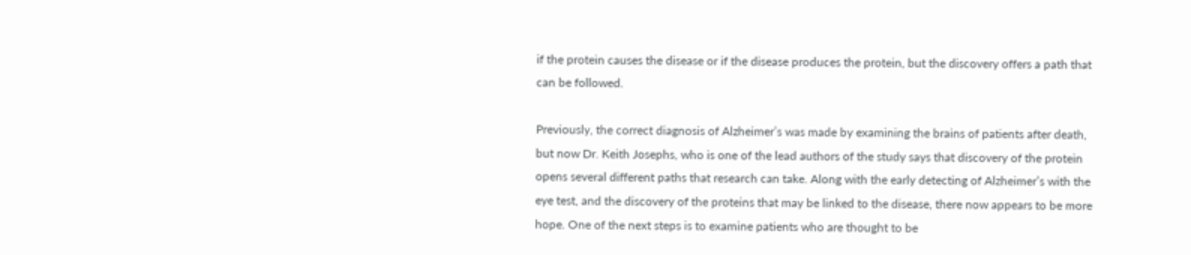if the protein causes the disease or if the disease produces the protein, but the discovery offers a path that can be followed.

Previously, the correct diagnosis of Alzheimer’s was made by examining the brains of patients after death, but now Dr. Keith Josephs, who is one of the lead authors of the study says that discovery of the protein opens several different paths that research can take. Along with the early detecting of Alzheimer’s with the eye test, and the discovery of the proteins that may be linked to the disease, there now appears to be more hope. One of the next steps is to examine patients who are thought to be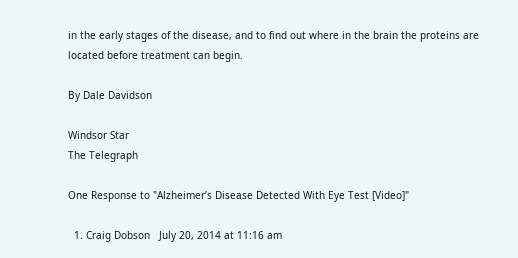in the early stages of the disease, and to find out where in the brain the proteins are located before treatment can begin.

By Dale Davidson

Windsor Star
The Telegraph

One Response to "Alzheimer’s Disease Detected With Eye Test [Video]"

  1. Craig Dobson   July 20, 2014 at 11:16 am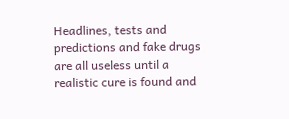Headlines, tests and predictions and fake drugs are all useless until a realistic cure is found and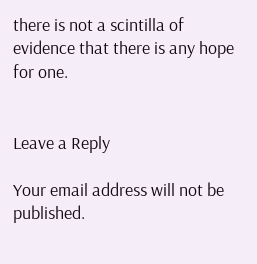there is not a scintilla of evidence that there is any hope for one.


Leave a Reply

Your email address will not be published.